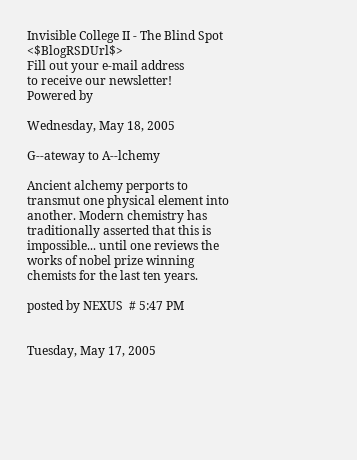Invisible College II - The Blind Spot <$BlogRSDUrl$>
Fill out your e-mail address
to receive our newsletter!
Powered by

Wednesday, May 18, 2005

G--ateway to A--lchemy

Ancient alchemy perports to transmut one physical element into another. Modern chemistry has traditionally asserted that this is impossible... until one reviews the works of nobel prize winning chemists for the last ten years.

posted by NEXUS  # 5:47 PM


Tuesday, May 17, 2005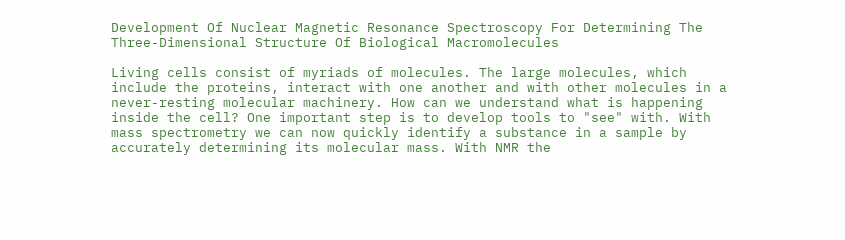Development Of Nuclear Magnetic Resonance Spectroscopy For Determining The Three-Dimensional Structure Of Biological Macromolecules

Living cells consist of myriads of molecules. The large molecules, which include the proteins, interact with one another and with other molecules in a never-resting molecular machinery. How can we understand what is happening inside the cell? One important step is to develop tools to "see" with. With mass spectrometry we can now quickly identify a substance in a sample by accurately determining its molecular mass. With NMR the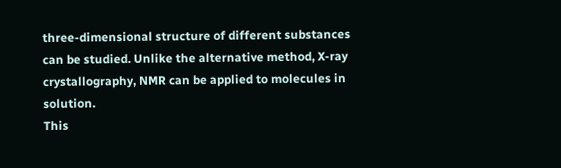three-dimensional structure of different substances can be studied. Unlike the alternative method, X-ray crystallography, NMR can be applied to molecules in solution.
This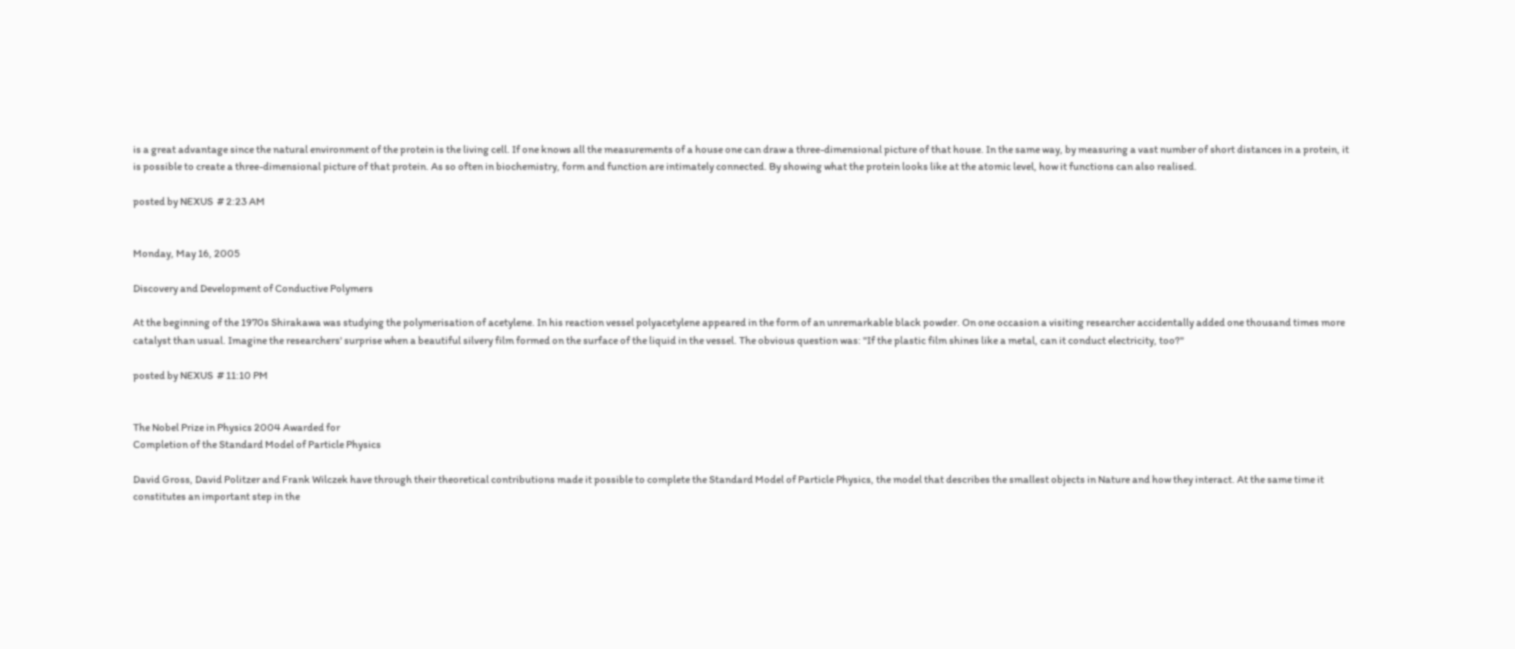is a great advantage since the natural environment of the protein is the living cell. If one knows all the measurements of a house one can draw a three-dimensional picture of that house. In the same way, by measuring a vast number of short distances in a protein, it is possible to create a three-dimensional picture of that protein. As so often in biochemistry, form and function are intimately connected. By showing what the protein looks like at the atomic level, how it functions can also realised.

posted by NEXUS  # 2:23 AM


Monday, May 16, 2005

Discovery and Development of Conductive Polymers

At the beginning of the 1970s Shirakawa was studying the polymerisation of acetylene. In his reaction vessel polyacetylene appeared in the form of an unremarkable black powder. On one occasion a visiting researcher accidentally added one thousand times more catalyst than usual. Imagine the researchers' surprise when a beautiful silvery film formed on the surface of the liquid in the vessel. The obvious question was: "If the plastic film shines like a metal, can it conduct electricity, too?"

posted by NEXUS  # 11:10 PM


The Nobel Prize in Physics 2004 Awarded for
Completion of the Standard Model of Particle Physics

David Gross, David Politzer and Frank Wilczek have through their theoretical contributions made it possible to complete the Standard Model of Particle Physics, the model that describes the smallest objects in Nature and how they interact. At the same time it constitutes an important step in the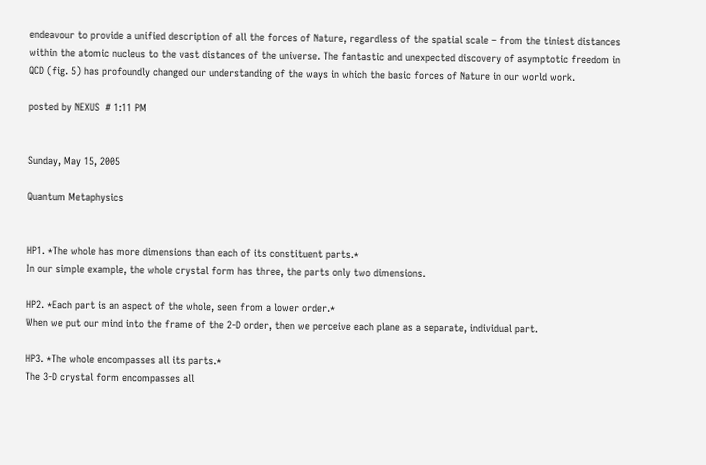endeavour to provide a unified description of all the forces of Nature, regardless of the spatial scale – from the tiniest distances within the atomic nucleus to the vast distances of the universe. The fantastic and unexpected discovery of asymptotic freedom in QCD (fig. 5) has profoundly changed our understanding of the ways in which the basic forces of Nature in our world work.

posted by NEXUS  # 1:11 PM


Sunday, May 15, 2005

Quantum Metaphysics


HP1. *The whole has more dimensions than each of its constituent parts.*
In our simple example, the whole crystal form has three, the parts only two dimensions.

HP2. *Each part is an aspect of the whole, seen from a lower order.*
When we put our mind into the frame of the 2-D order, then we perceive each plane as a separate, individual part.

HP3. *The whole encompasses all its parts.*
The 3-D crystal form encompasses all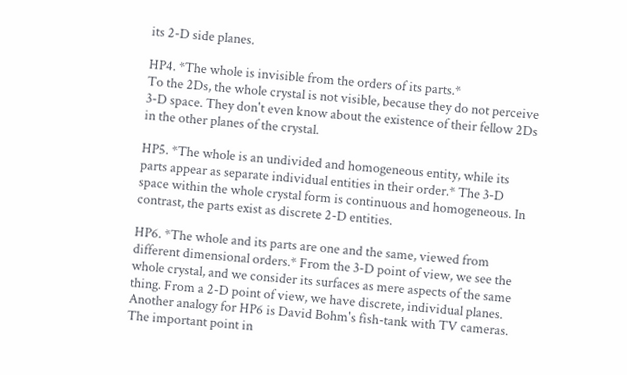its 2-D side planes.

HP4. *The whole is invisible from the orders of its parts.*
To the 2Ds, the whole crystal is not visible, because they do not perceive 3-D space. They don't even know about the existence of their fellow 2Ds in the other planes of the crystal.

HP5. *The whole is an undivided and homogeneous entity, while its parts appear as separate individual entities in their order.* The 3-D space within the whole crystal form is continuous and homogeneous. In contrast, the parts exist as discrete 2-D entities.

HP6. *The whole and its parts are one and the same, viewed from different dimensional orders.* From the 3-D point of view, we see the whole crystal, and we consider its surfaces as mere aspects of the same thing. From a 2-D point of view, we have discrete, individual planes. Another analogy for HP6 is David Bohm's fish-tank with TV cameras. The important point in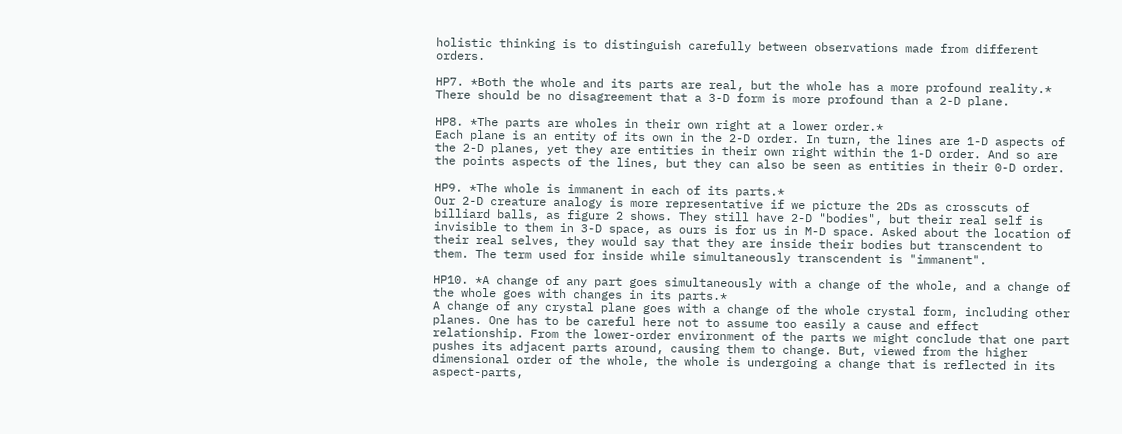holistic thinking is to distinguish carefully between observations made from different orders.

HP7. *Both the whole and its parts are real, but the whole has a more profound reality.* There should be no disagreement that a 3-D form is more profound than a 2-D plane.

HP8. *The parts are wholes in their own right at a lower order.*
Each plane is an entity of its own in the 2-D order. In turn, the lines are 1-D aspects of the 2-D planes, yet they are entities in their own right within the 1-D order. And so are the points aspects of the lines, but they can also be seen as entities in their 0-D order.

HP9. *The whole is immanent in each of its parts.*
Our 2-D creature analogy is more representative if we picture the 2Ds as crosscuts of billiard balls, as figure 2 shows. They still have 2-D "bodies", but their real self is invisible to them in 3-D space, as ours is for us in M-D space. Asked about the location of their real selves, they would say that they are inside their bodies but transcendent to them. The term used for inside while simultaneously transcendent is "immanent".

HP10. *A change of any part goes simultaneously with a change of the whole, and a change of the whole goes with changes in its parts.*
A change of any crystal plane goes with a change of the whole crystal form, including other planes. One has to be careful here not to assume too easily a cause and effect relationship. From the lower-order environment of the parts we might conclude that one part pushes its adjacent parts around, causing them to change. But, viewed from the higher dimensional order of the whole, the whole is undergoing a change that is reflected in its aspect-parts,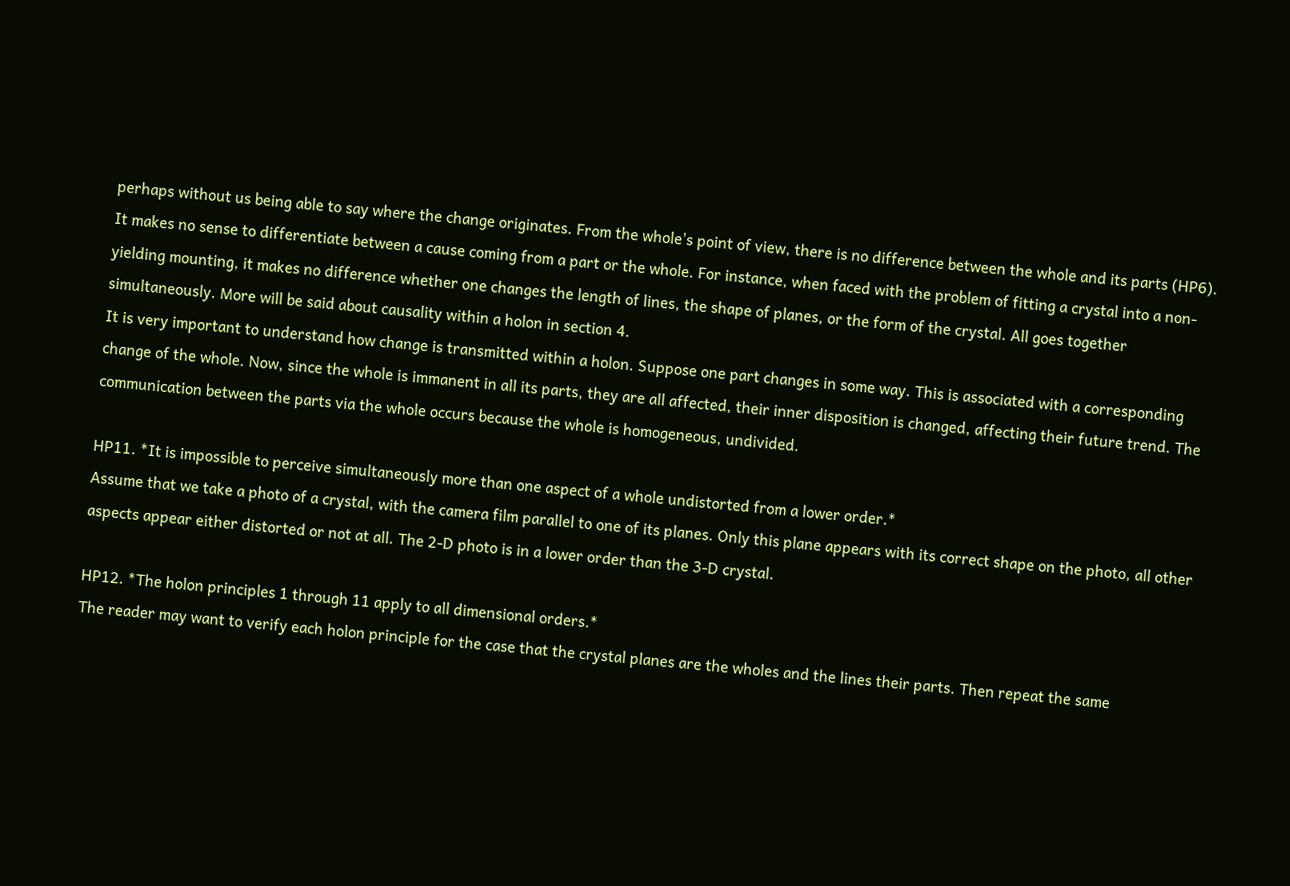perhaps without us being able to say where the change originates. From the whole's point of view, there is no difference between the whole and its parts (HP6). It makes no sense to differentiate between a cause coming from a part or the whole. For instance, when faced with the problem of fitting a crystal into a non-yielding mounting, it makes no difference whether one changes the length of lines, the shape of planes, or the form of the crystal. All goes together simultaneously. More will be said about causality within a holon in section 4.
It is very important to understand how change is transmitted within a holon. Suppose one part changes in some way. This is associated with a corresponding change of the whole. Now, since the whole is immanent in all its parts, they are all affected, their inner disposition is changed, affecting their future trend. The communication between the parts via the whole occurs because the whole is homogeneous, undivided.

HP11. *It is impossible to perceive simultaneously more than one aspect of a whole undistorted from a lower order.*
Assume that we take a photo of a crystal, with the camera film parallel to one of its planes. Only this plane appears with its correct shape on the photo, all other aspects appear either distorted or not at all. The 2-D photo is in a lower order than the 3-D crystal.

HP12. *The holon principles 1 through 11 apply to all dimensional orders.*
The reader may want to verify each holon principle for the case that the crystal planes are the wholes and the lines their parts. Then repeat the same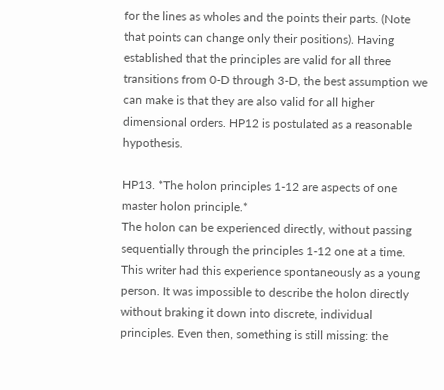for the lines as wholes and the points their parts. (Note that points can change only their positions). Having established that the principles are valid for all three transitions from 0-D through 3-D, the best assumption we can make is that they are also valid for all higher dimensional orders. HP12 is postulated as a reasonable hypothesis.

HP13. *The holon principles 1-12 are aspects of one master holon principle.*
The holon can be experienced directly, without passing sequentially through the principles 1-12 one at a time. This writer had this experience spontaneously as a young person. It was impossible to describe the holon directly without braking it down into discrete, individual principles. Even then, something is still missing: the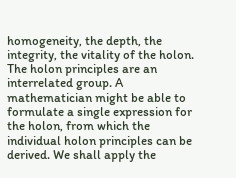homogeneity, the depth, the integrity, the vitality of the holon. The holon principles are an interrelated group. A mathematician might be able to formulate a single expression for the holon, from which the individual holon principles can be derived. We shall apply the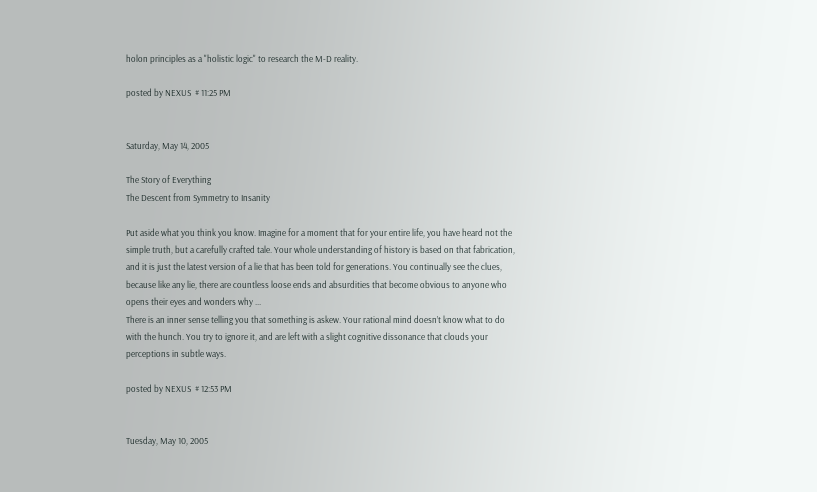holon principles as a "holistic logic" to research the M-D reality.

posted by NEXUS  # 11:25 PM


Saturday, May 14, 2005

The Story of Everything
The Descent from Symmetry to Insanity

Put aside what you think you know. Imagine for a moment that for your entire life, you have heard not the simple truth, but a carefully crafted tale. Your whole understanding of history is based on that fabrication, and it is just the latest version of a lie that has been told for generations. You continually see the clues, because like any lie, there are countless loose ends and absurdities that become obvious to anyone who opens their eyes and wonders why ...
There is an inner sense telling you that something is askew. Your rational mind doesn’t know what to do with the hunch. You try to ignore it, and are left with a slight cognitive dissonance that clouds your perceptions in subtle ways.

posted by NEXUS  # 12:53 PM


Tuesday, May 10, 2005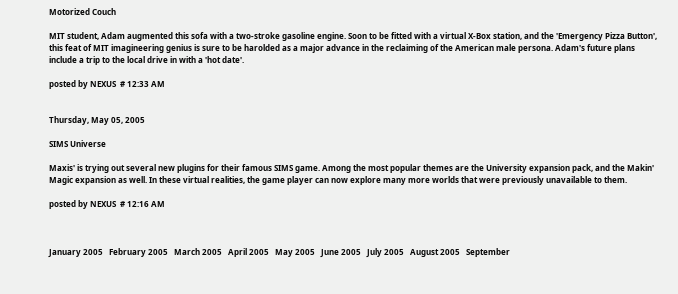Motorized Couch

MIT student, Adam augmented this sofa with a two-stroke gasoline engine. Soon to be fitted with a virtual X-Box station, and the 'Emergency Pizza Button', this feat of MIT imagineering genius is sure to be harolded as a major advance in the reclaiming of the American male persona. Adam's future plans include a trip to the local drive in with a 'hot date'.

posted by NEXUS  # 12:33 AM


Thursday, May 05, 2005

SIMS Universe

Maxis' is trying out several new plugins for their famous SIMS game. Among the most popular themes are the University expansion pack, and the Makin' Magic expansion as well. In these virtual realities, the game player can now explore many more worlds that were previously unavailable to them.

posted by NEXUS  # 12:16 AM



January 2005   February 2005   March 2005   April 2005   May 2005   June 2005   July 2005   August 2005   September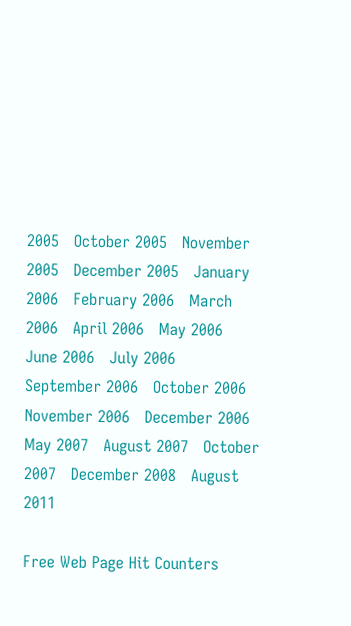2005   October 2005   November 2005   December 2005   January 2006   February 2006   March 2006   April 2006   May 2006   June 2006   July 2006   September 2006   October 2006   November 2006   December 2006   May 2007   August 2007   October 2007   December 2008   August 2011

Free Web Page Hit Counters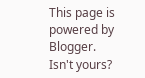This page is powered by Blogger. Isn't yours?